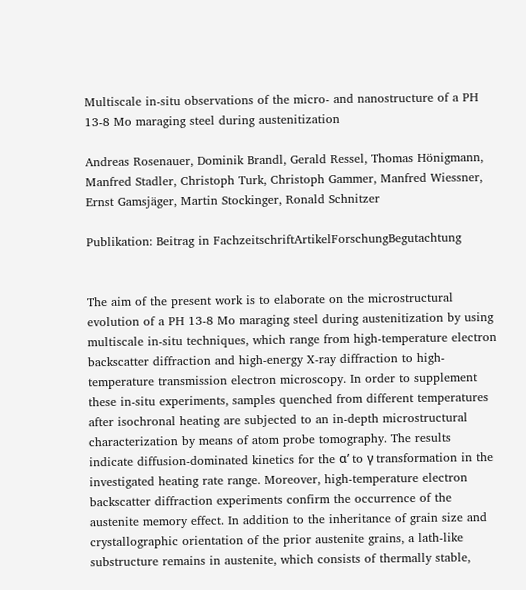Multiscale in-situ observations of the micro- and nanostructure of a PH 13-8 Mo maraging steel during austenitization

Andreas Rosenauer, Dominik Brandl, Gerald Ressel, Thomas Hönigmann, Manfred Stadler, Christoph Turk, Christoph Gammer, Manfred Wiessner, Ernst Gamsjäger, Martin Stockinger, Ronald Schnitzer

Publikation: Beitrag in FachzeitschriftArtikelForschungBegutachtung


The aim of the present work is to elaborate on the microstructural evolution of a PH 13-8 Mo maraging steel during austenitization by using multiscale in-situ techniques, which range from high-temperature electron backscatter diffraction and high-energy X-ray diffraction to high-temperature transmission electron microscopy. In order to supplement these in-situ experiments, samples quenched from different temperatures after isochronal heating are subjected to an in-depth microstructural characterization by means of atom probe tomography. The results indicate diffusion-dominated kinetics for the α’ to γ transformation in the investigated heating rate range. Moreover, high-temperature electron backscatter diffraction experiments confirm the occurrence of the austenite memory effect. In addition to the inheritance of grain size and crystallographic orientation of the prior austenite grains, a lath-like substructure remains in austenite, which consists of thermally stable,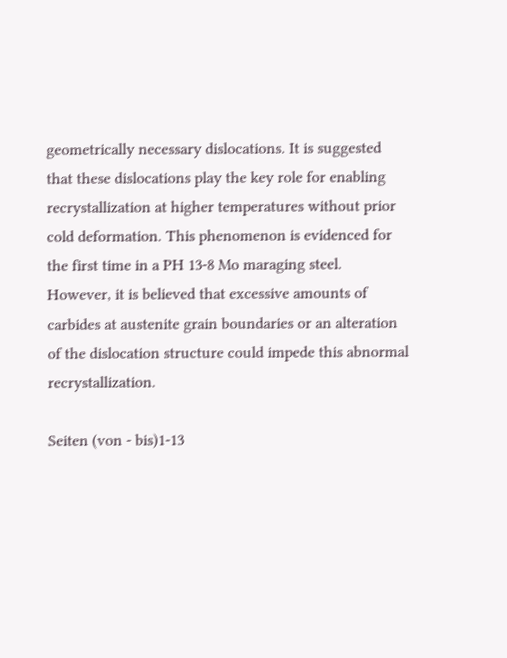geometrically necessary dislocations. It is suggested that these dislocations play the key role for enabling recrystallization at higher temperatures without prior cold deformation. This phenomenon is evidenced for the first time in a PH 13-8 Mo maraging steel. However, it is believed that excessive amounts of carbides at austenite grain boundaries or an alteration of the dislocation structure could impede this abnormal recrystallization.

Seiten (von - bis)1-13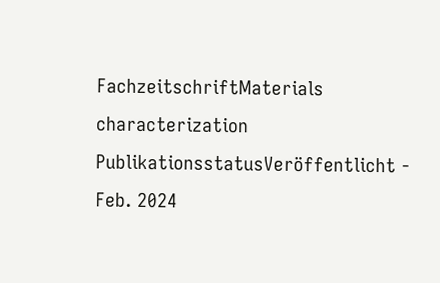FachzeitschriftMaterials characterization
PublikationsstatusVeröffentlicht - Feb. 2024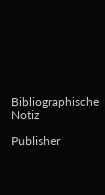Bibliographische Notiz

Publisher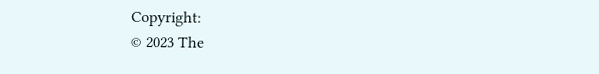Copyright:
© 2023 The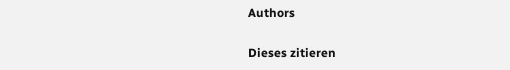Authors

Dieses zitieren